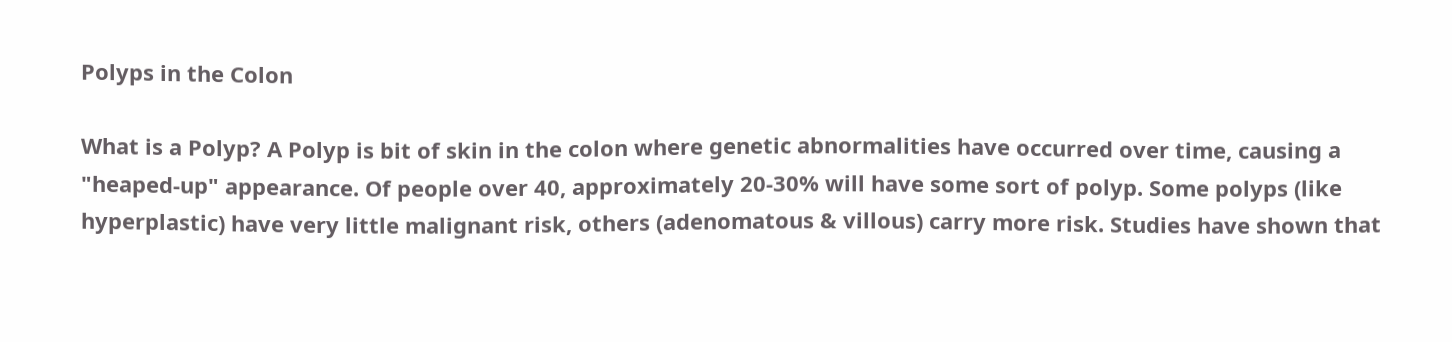Polyps in the Colon

What is a Polyp? A Polyp is bit of skin in the colon where genetic abnormalities have occurred over time, causing a "heaped-up" appearance. Of people over 40, approximately 20-30% will have some sort of polyp. Some polyps (like hyperplastic) have very little malignant risk, others (adenomatous & villous) carry more risk. Studies have shown that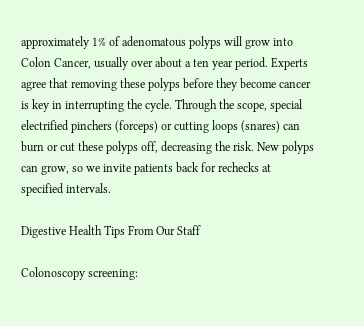approximately 1% of adenomatous polyps will grow into Colon Cancer, usually over about a ten year period. Experts agree that removing these polyps before they become cancer is key in interrupting the cycle. Through the scope, special electrified pinchers (forceps) or cutting loops (snares) can burn or cut these polyps off, decreasing the risk. New polyps can grow, so we invite patients back for rechecks at specified intervals.

Digestive Health Tips From Our Staff

Colonoscopy screening: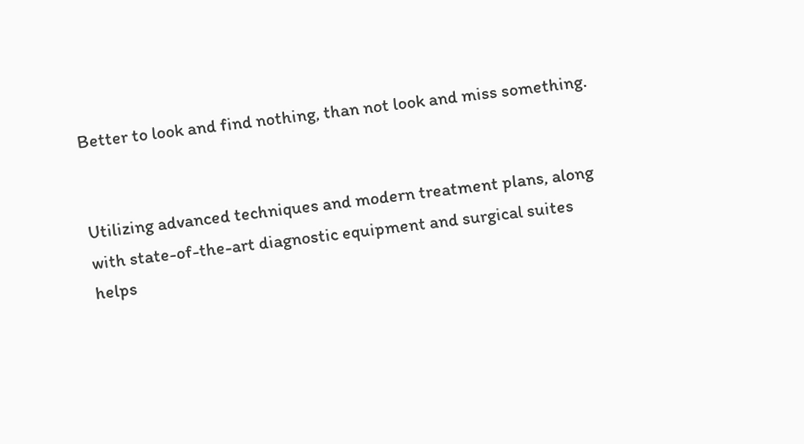Better to look and find nothing, than not look and miss something.


Utilizing advanced techniques and modern treatment plans, along with state-of-the-art diagnostic equipment and surgical suites helps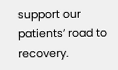support our patients’ road to recovery.